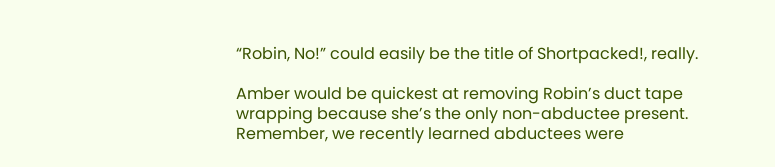“Robin, No!” could easily be the title of Shortpacked!, really.

Amber would be quickest at removing Robin’s duct tape wrapping because she’s the only non-abductee present.  Remember, we recently learned abductees were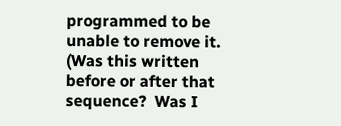programmed to be unable to remove it.  (Was this written before or after that sequence?  Was I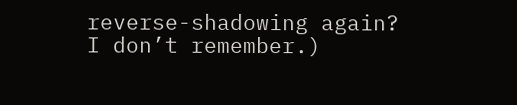reverse-shadowing again?  I don’t remember.)